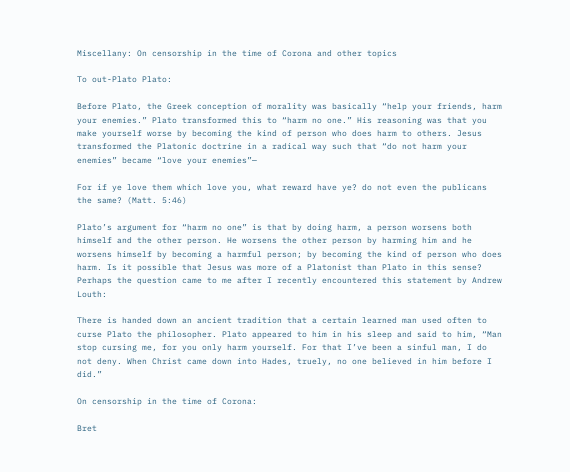Miscellany: On censorship in the time of Corona and other topics

To out-Plato Plato:

Before Plato, the Greek conception of morality was basically “help your friends, harm your enemies.” Plato transformed this to “harm no one.” His reasoning was that you make yourself worse by becoming the kind of person who does harm to others. Jesus transformed the Platonic doctrine in a radical way such that “do not harm your enemies” became “love your enemies”—

For if ye love them which love you, what reward have ye? do not even the publicans the same? (Matt. 5:46)

Plato’s argument for “harm no one” is that by doing harm, a person worsens both himself and the other person. He worsens the other person by harming him and he worsens himself by becoming a harmful person; by becoming the kind of person who does harm. Is it possible that Jesus was more of a Platonist than Plato in this sense? Perhaps the question came to me after I recently encountered this statement by Andrew Louth:

There is handed down an ancient tradition that a certain learned man used often to curse Plato the philosopher. Plato appeared to him in his sleep and said to him, “Man stop cursing me, for you only harm yourself. For that I’ve been a sinful man, I do not deny. When Christ came down into Hades, truely, no one believed in him before I did.”

On censorship in the time of Corona:

Bret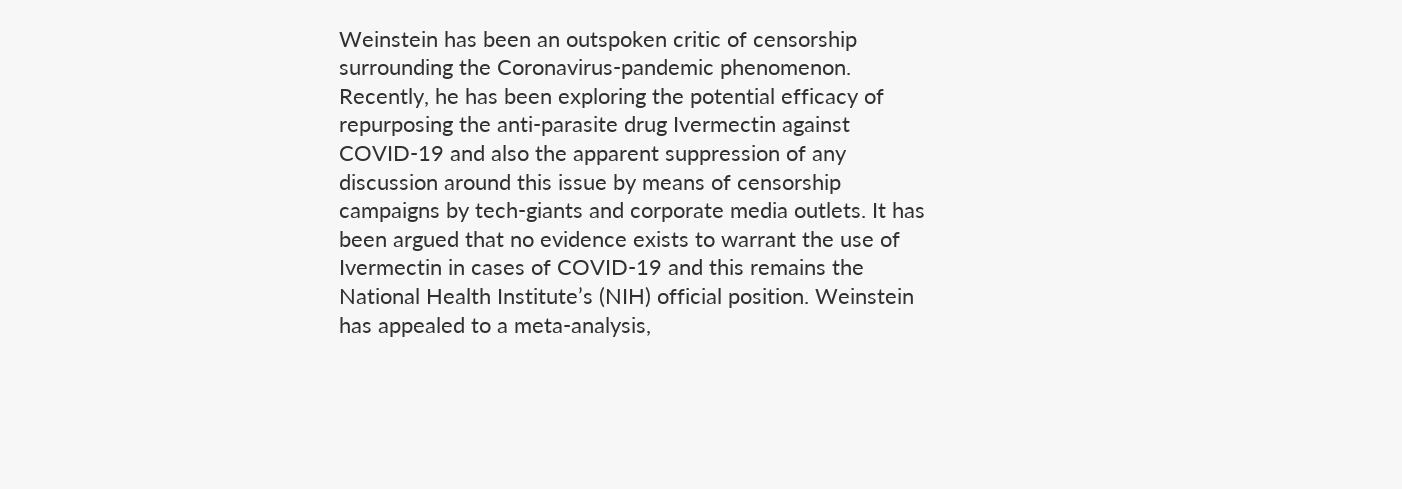Weinstein has been an outspoken critic of censorship surrounding the Coronavirus-pandemic phenomenon. Recently, he has been exploring the potential efficacy of repurposing the anti-parasite drug Ivermectin against COVID-19 and also the apparent suppression of any discussion around this issue by means of censorship campaigns by tech-giants and corporate media outlets. It has been argued that no evidence exists to warrant the use of Ivermectin in cases of COVID-19 and this remains the National Health Institute’s (NIH) official position. Weinstein has appealed to a meta-analysis,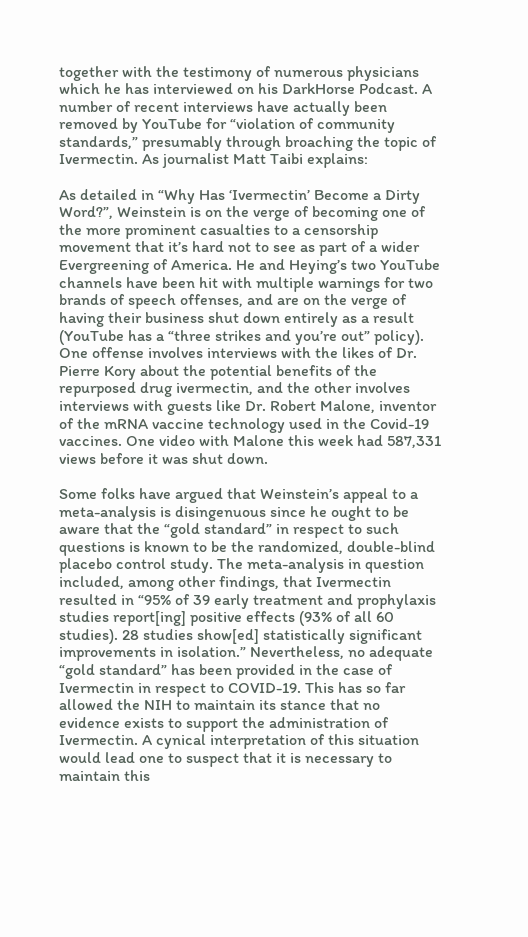together with the testimony of numerous physicians which he has interviewed on his DarkHorse Podcast. A number of recent interviews have actually been removed by YouTube for “violation of community standards,” presumably through broaching the topic of Ivermectin. As journalist Matt Taibi explains:

As detailed in “Why Has ‘Ivermectin’ Become a Dirty Word?”, Weinstein is on the verge of becoming one of the more prominent casualties to a censorship movement that it’s hard not to see as part of a wider Evergreening of America. He and Heying’s two YouTube channels have been hit with multiple warnings for two brands of speech offenses, and are on the verge of having their business shut down entirely as a result (YouTube has a “three strikes and you’re out” policy). One offense involves interviews with the likes of Dr. Pierre Kory about the potential benefits of the repurposed drug ivermectin, and the other involves interviews with guests like Dr. Robert Malone, inventor of the mRNA vaccine technology used in the Covid-19 vaccines. One video with Malone this week had 587,331 views before it was shut down.

Some folks have argued that Weinstein’s appeal to a meta-analysis is disingenuous since he ought to be aware that the “gold standard” in respect to such questions is known to be the randomized, double-blind placebo control study. The meta-analysis in question included, among other findings, that Ivermectin resulted in “95% of 39 early treatment and prophylaxis studies report[ing] positive effects (93% of all 60 studies). 28 studies show[ed] statistically significant improvements in isolation.” Nevertheless, no adequate “gold standard” has been provided in the case of Ivermectin in respect to COVID-19. This has so far allowed the NIH to maintain its stance that no evidence exists to support the administration of Ivermectin. A cynical interpretation of this situation would lead one to suspect that it is necessary to maintain this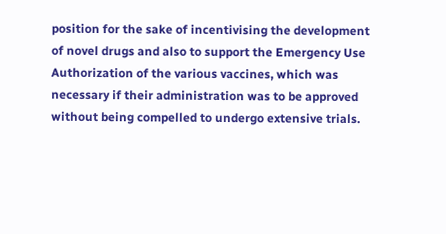position for the sake of incentivising the development of novel drugs and also to support the Emergency Use Authorization of the various vaccines, which was necessary if their administration was to be approved without being compelled to undergo extensive trials.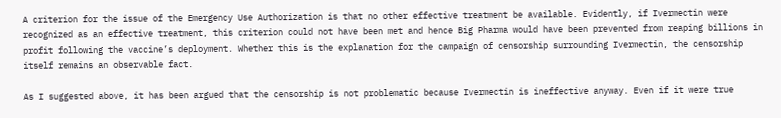A criterion for the issue of the Emergency Use Authorization is that no other effective treatment be available. Evidently, if Ivermectin were recognized as an effective treatment, this criterion could not have been met and hence Big Pharma would have been prevented from reaping billions in profit following the vaccine’s deployment. Whether this is the explanation for the campaign of censorship surrounding Ivermectin, the censorship itself remains an observable fact.

As I suggested above, it has been argued that the censorship is not problematic because Ivermectin is ineffective anyway. Even if it were true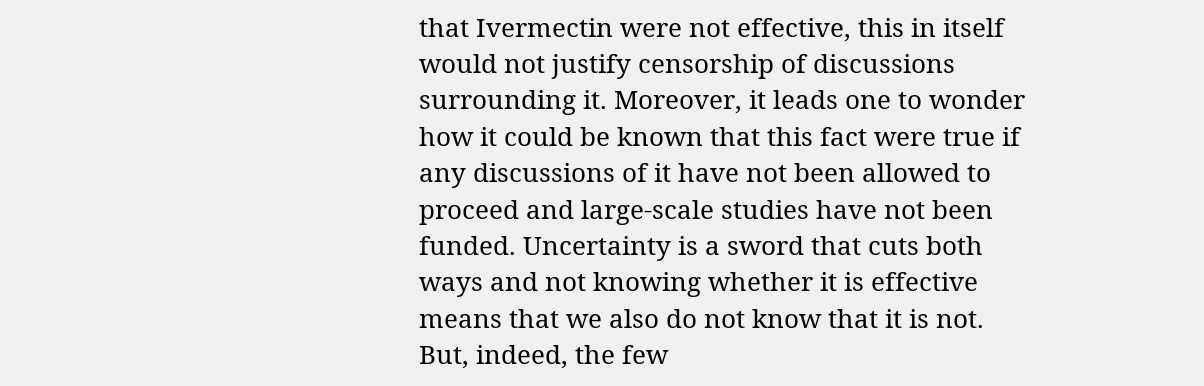that Ivermectin were not effective, this in itself would not justify censorship of discussions surrounding it. Moreover, it leads one to wonder how it could be known that this fact were true if any discussions of it have not been allowed to proceed and large-scale studies have not been funded. Uncertainty is a sword that cuts both ways and not knowing whether it is effective means that we also do not know that it is not. But, indeed, the few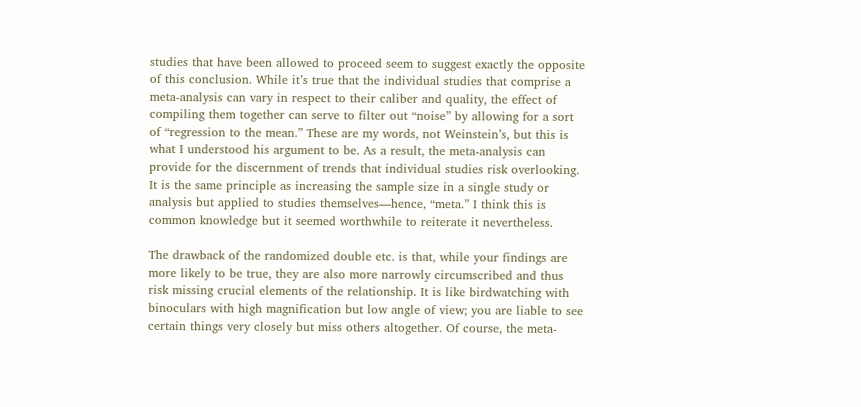studies that have been allowed to proceed seem to suggest exactly the opposite of this conclusion. While it’s true that the individual studies that comprise a meta-analysis can vary in respect to their caliber and quality, the effect of compiling them together can serve to filter out “noise” by allowing for a sort of “regression to the mean.” These are my words, not Weinstein’s, but this is what I understood his argument to be. As a result, the meta-analysis can provide for the discernment of trends that individual studies risk overlooking. It is the same principle as increasing the sample size in a single study or analysis but applied to studies themselves—hence, “meta.” I think this is common knowledge but it seemed worthwhile to reiterate it nevertheless.

The drawback of the randomized double etc. is that, while your findings are more likely to be true, they are also more narrowly circumscribed and thus risk missing crucial elements of the relationship. It is like birdwatching with binoculars with high magnification but low angle of view; you are liable to see certain things very closely but miss others altogether. Of course, the meta-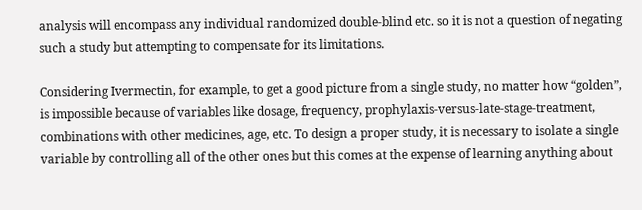analysis will encompass any individual randomized double-blind etc. so it is not a question of negating such a study but attempting to compensate for its limitations.

Considering Ivermectin, for example, to get a good picture from a single study, no matter how “golden”, is impossible because of variables like dosage, frequency, prophylaxis-versus-late-stage-treatment, combinations with other medicines, age, etc. To design a proper study, it is necessary to isolate a single variable by controlling all of the other ones but this comes at the expense of learning anything about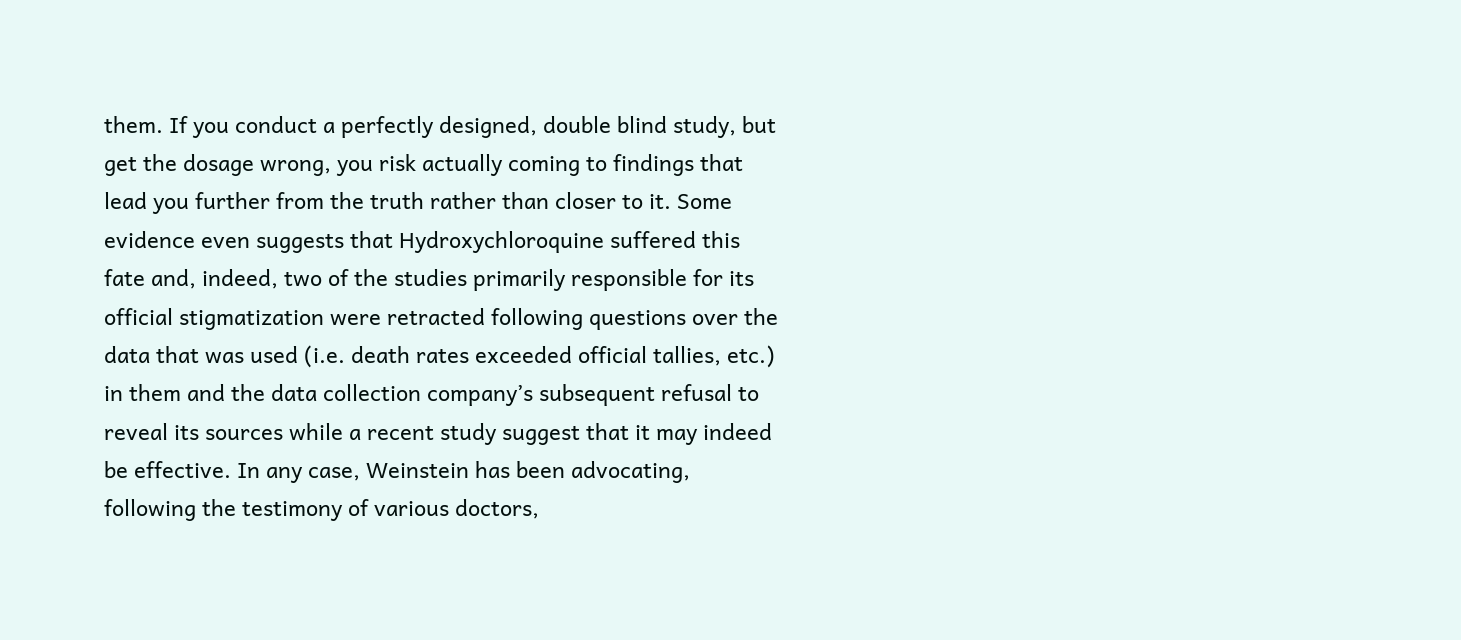them. If you conduct a perfectly designed, double blind study, but get the dosage wrong, you risk actually coming to findings that lead you further from the truth rather than closer to it. Some evidence even suggests that Hydroxychloroquine suffered this fate and, indeed, two of the studies primarily responsible for its official stigmatization were retracted following questions over the data that was used (i.e. death rates exceeded official tallies, etc.) in them and the data collection company’s subsequent refusal to reveal its sources while a recent study suggest that it may indeed be effective. In any case, Weinstein has been advocating, following the testimony of various doctors,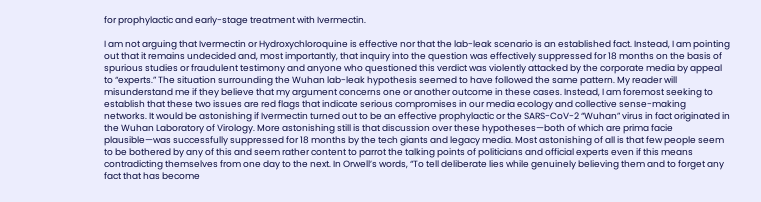for prophylactic and early-stage treatment with Ivermectin.

I am not arguing that Ivermectin or Hydroxychloroquine is effective nor that the lab-leak scenario is an established fact. Instead, I am pointing out that it remains undecided and, most importantly, that inquiry into the question was effectively suppressed for 18 months on the basis of spurious studies or fraudulent testimony and anyone who questioned this verdict was violently attacked by the corporate media by appeal to “experts.” The situation surrounding the Wuhan lab-leak hypothesis seemed to have followed the same pattern. My reader will misunderstand me if they believe that my argument concerns one or another outcome in these cases. Instead, I am foremost seeking to establish that these two issues are red flags that indicate serious compromises in our media ecology and collective sense-making networks. It would be astonishing if Ivermectin turned out to be an effective prophylactic or the SARS-CoV-2 “Wuhan” virus in fact originated in the Wuhan Laboratory of Virology. More astonishing still is that discussion over these hypotheses—both of which are prima facie plausible—was successfully suppressed for 18 months by the tech giants and legacy media. Most astonishing of all is that few people seem to be bothered by any of this and seem rather content to parrot the talking points of politicians and official experts even if this means contradicting themselves from one day to the next. In Orwell’s words, “To tell deliberate lies while genuinely believing them and to forget any fact that has become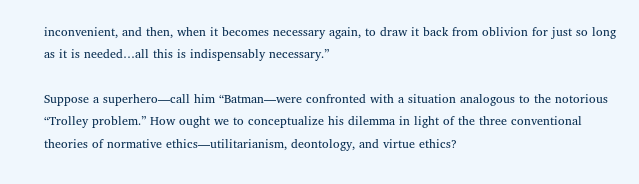inconvenient, and then, when it becomes necessary again, to draw it back from oblivion for just so long as it is needed…all this is indispensably necessary.”

Suppose a superhero—call him “Batman—were confronted with a situation analogous to the notorious “Trolley problem.” How ought we to conceptualize his dilemma in light of the three conventional theories of normative ethics—utilitarianism, deontology, and virtue ethics?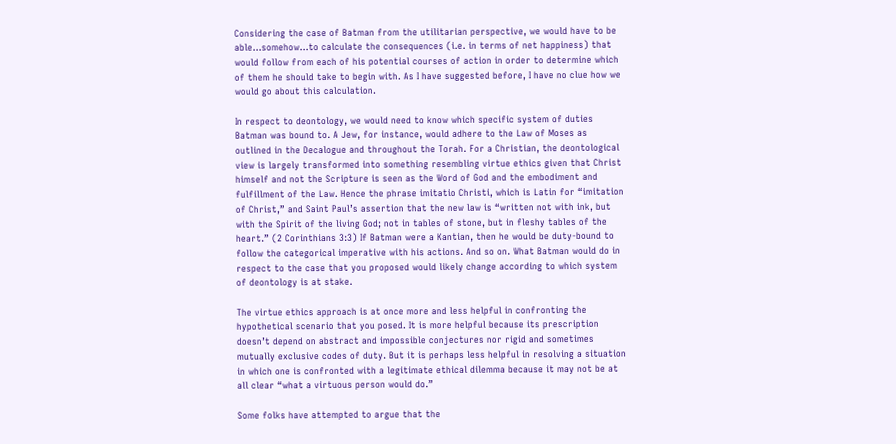Considering the case of Batman from the utilitarian perspective, we would have to be able…somehow…to calculate the consequences (i.e. in terms of net happiness) that would follow from each of his potential courses of action in order to determine which of them he should take to begin with. As I have suggested before, I have no clue how we would go about this calculation.

In respect to deontology, we would need to know which specific system of duties Batman was bound to. A Jew, for instance, would adhere to the Law of Moses as outlined in the Decalogue and throughout the Torah. For a Christian, the deontological view is largely transformed into something resembling virtue ethics given that Christ himself and not the Scripture is seen as the Word of God and the embodiment and fulfillment of the Law. Hence the phrase imitatio Christi, which is Latin for “imitation of Christ,” and Saint Paul’s assertion that the new law is “written not with ink, but with the Spirit of the living God; not in tables of stone, but in fleshy tables of the heart.” (2 Corinthians 3:3) If Batman were a Kantian, then he would be duty-bound to follow the categorical imperative with his actions. And so on. What Batman would do in respect to the case that you proposed would likely change according to which system of deontology is at stake.

The virtue ethics approach is at once more and less helpful in confronting the hypothetical scenario that you posed. It is more helpful because its prescription doesn’t depend on abstract and impossible conjectures nor rigid and sometimes mutually exclusive codes of duty. But it is perhaps less helpful in resolving a situation in which one is confronted with a legitimate ethical dilemma because it may not be at all clear “what a virtuous person would do.”

Some folks have attempted to argue that the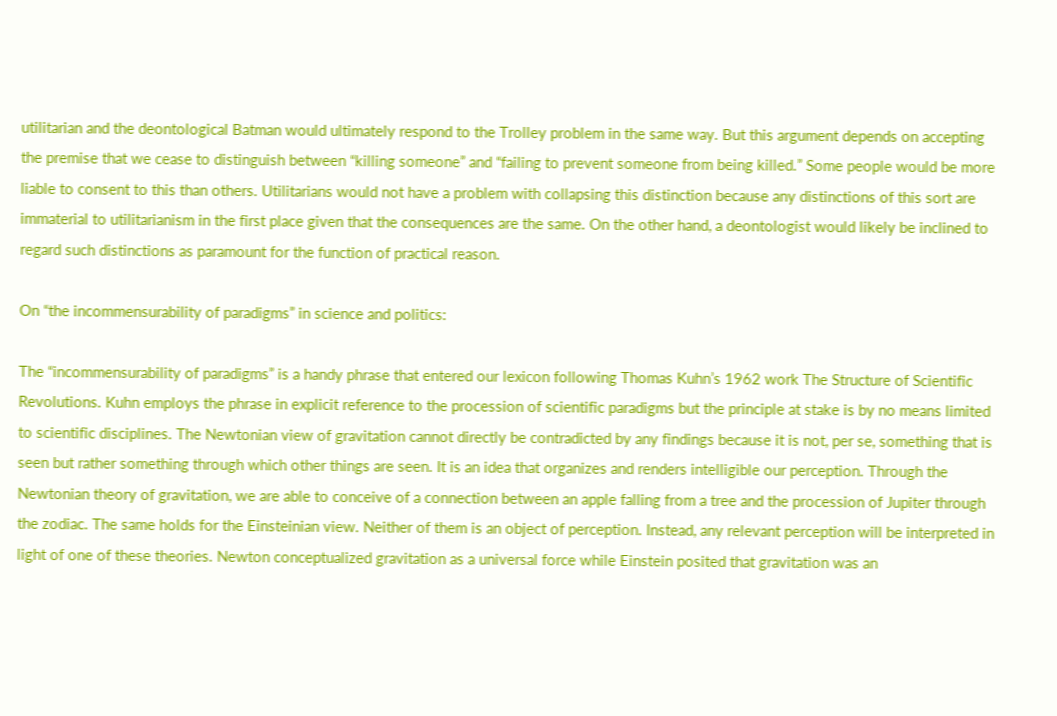utilitarian and the deontological Batman would ultimately respond to the Trolley problem in the same way. But this argument depends on accepting the premise that we cease to distinguish between “killing someone” and “failing to prevent someone from being killed.” Some people would be more liable to consent to this than others. Utilitarians would not have a problem with collapsing this distinction because any distinctions of this sort are immaterial to utilitarianism in the first place given that the consequences are the same. On the other hand, a deontologist would likely be inclined to regard such distinctions as paramount for the function of practical reason.

On “the incommensurability of paradigms” in science and politics:

The “incommensurability of paradigms” is a handy phrase that entered our lexicon following Thomas Kuhn’s 1962 work The Structure of Scientific Revolutions. Kuhn employs the phrase in explicit reference to the procession of scientific paradigms but the principle at stake is by no means limited to scientific disciplines. The Newtonian view of gravitation cannot directly be contradicted by any findings because it is not, per se, something that is seen but rather something through which other things are seen. It is an idea that organizes and renders intelligible our perception. Through the Newtonian theory of gravitation, we are able to conceive of a connection between an apple falling from a tree and the procession of Jupiter through the zodiac. The same holds for the Einsteinian view. Neither of them is an object of perception. Instead, any relevant perception will be interpreted in light of one of these theories. Newton conceptualized gravitation as a universal force while Einstein posited that gravitation was an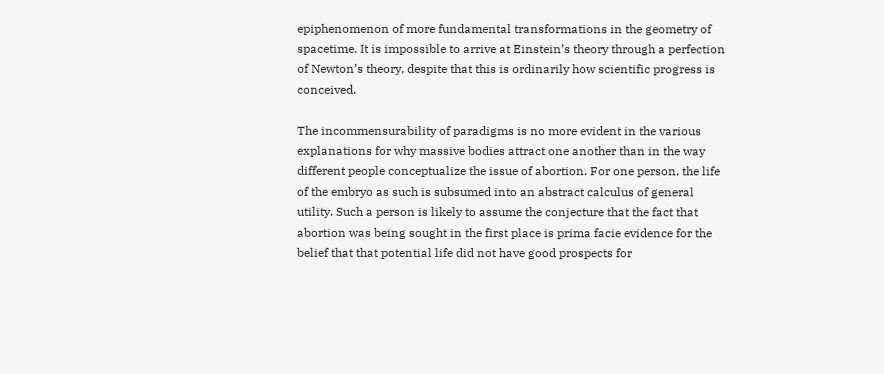epiphenomenon of more fundamental transformations in the geometry of spacetime. It is impossible to arrive at Einstein’s theory through a perfection of Newton’s theory, despite that this is ordinarily how scientific progress is conceived.

The incommensurability of paradigms is no more evident in the various explanations for why massive bodies attract one another than in the way different people conceptualize the issue of abortion. For one person, the life of the embryo as such is subsumed into an abstract calculus of general utility. Such a person is likely to assume the conjecture that the fact that abortion was being sought in the first place is prima facie evidence for the belief that that potential life did not have good prospects for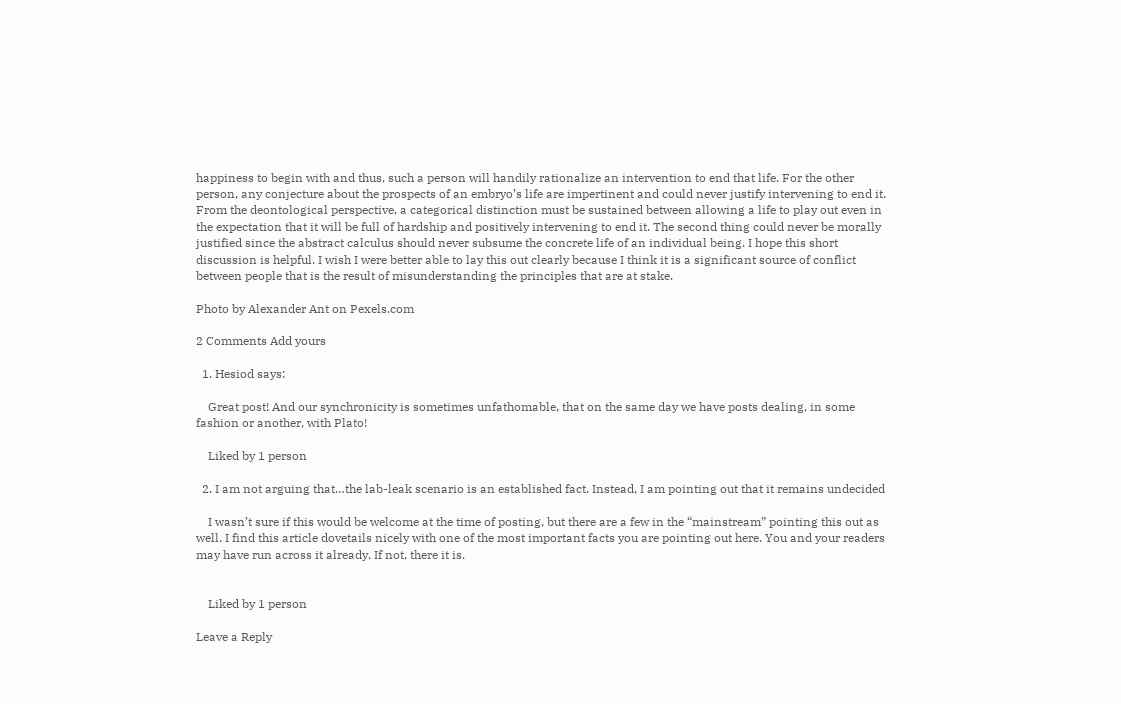happiness to begin with and thus, such a person will handily rationalize an intervention to end that life. For the other person, any conjecture about the prospects of an embryo’s life are impertinent and could never justify intervening to end it. From the deontological perspective, a categorical distinction must be sustained between allowing a life to play out even in the expectation that it will be full of hardship and positively intervening to end it. The second thing could never be morally justified since the abstract calculus should never subsume the concrete life of an individual being. I hope this short discussion is helpful. I wish I were better able to lay this out clearly because I think it is a significant source of conflict between people that is the result of misunderstanding the principles that are at stake.

Photo by Alexander Ant on Pexels.com

2 Comments Add yours

  1. Hesiod says:

    Great post! And our synchronicity is sometimes unfathomable, that on the same day we have posts dealing, in some fashion or another, with Plato!

    Liked by 1 person

  2. I am not arguing that…the lab-leak scenario is an established fact. Instead, I am pointing out that it remains undecided

    I wasn’t sure if this would be welcome at the time of posting, but there are a few in the “mainstream” pointing this out as well. I find this article dovetails nicely with one of the most important facts you are pointing out here. You and your readers may have run across it already. If not, there it is.


    Liked by 1 person

Leave a Reply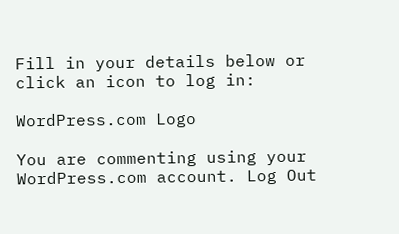Fill in your details below or click an icon to log in:

WordPress.com Logo

You are commenting using your WordPress.com account. Log Out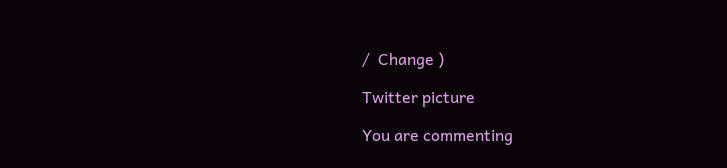/  Change )

Twitter picture

You are commenting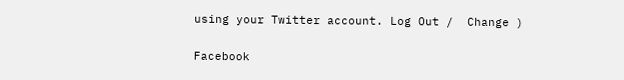using your Twitter account. Log Out /  Change )

Facebook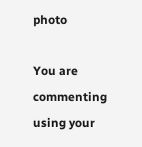photo

You are commenting using your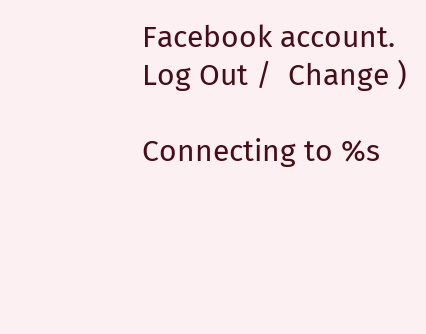Facebook account. Log Out /  Change )

Connecting to %s